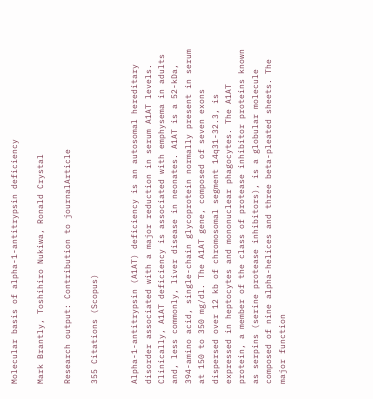Molecular basis of alpha-1-antitrypsin deficiency

Mark Brantly, Toshihiro Nukiwa, Ronald Crystal

Research output: Contribution to journalArticle

355 Citations (Scopus)


Alpha-1-antitrypsin (A1AT) deficiency is an autosomal hereditary disorder associated with a major reduction in serum A1AT levels. Clinically, A1AT deficiency is associated with emphysema in adults and, less commonly, liver disease in neonates. A1AT is a 52-kDa, 394-amino acid, single-chain glycoprotein normally present in serum at 150 to 350 mg/dl. The A1AT gene, composed of seven exons dispersed over 12 kb of chromosomal segment 14q31-32.3, is expressed in heptocytes and mononuclear phagocytes. The A1AT protein, a member of the class of protease inhibitor proteins known as serpins (serine protease inhibitors), is a globular molecule composed of nine alpha-helices and three beta-pleated sheets. The major function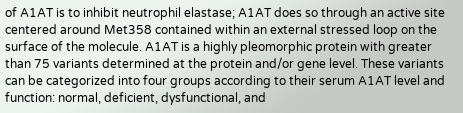of A1AT is to inhibit neutrophil elastase; A1AT does so through an active site centered around Met358 contained within an external stressed loop on the surface of the molecule. A1AT is a highly pleomorphic protein with greater than 75 variants determined at the protein and/or gene level. These variants can be categorized into four groups according to their serum A1AT level and function: normal, deficient, dysfunctional, and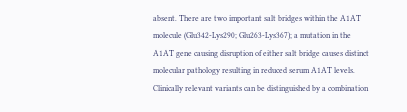absent. There are two important salt bridges within the A1AT molecule (Glu342-Lys290; Glu263-Lys367); a mutation in the A1AT gene causing disruption of either salt bridge causes distinct molecular pathology resulting in reduced serum A1AT levels. Clinically relevant variants can be distinguished by a combination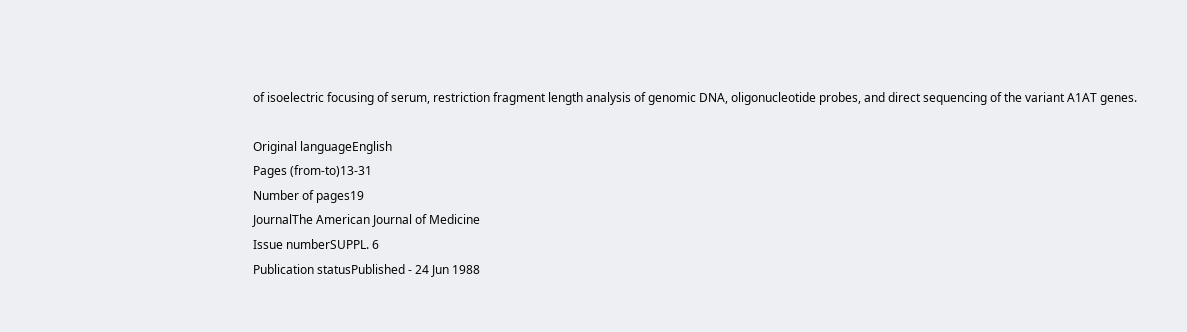of isoelectric focusing of serum, restriction fragment length analysis of genomic DNA, oligonucleotide probes, and direct sequencing of the variant A1AT genes.

Original languageEnglish
Pages (from-to)13-31
Number of pages19
JournalThe American Journal of Medicine
Issue numberSUPPL. 6
Publication statusPublished - 24 Jun 1988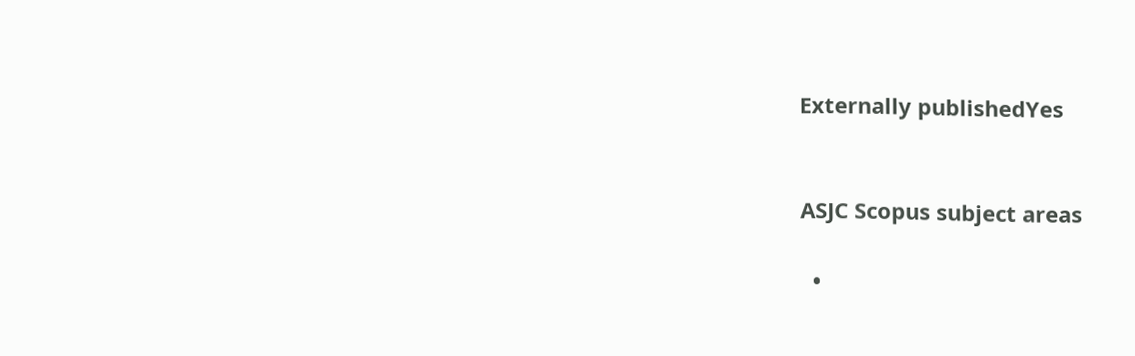Externally publishedYes


ASJC Scopus subject areas

  •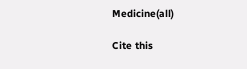Medicine(all)

Cite this